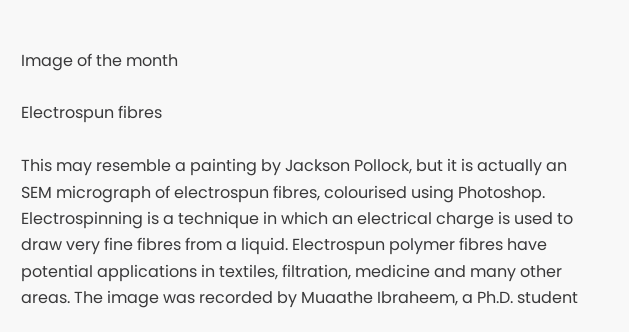Image of the month

Electrospun fibres

This may resemble a painting by Jackson Pollock, but it is actually an SEM micrograph of electrospun fibres, colourised using Photoshop. Electrospinning is a technique in which an electrical charge is used to draw very fine fibres from a liquid. Electrospun polymer fibres have potential applications in textiles, filtration, medicine and many other areas. The image was recorded by Muaathe Ibraheem, a Ph.D. student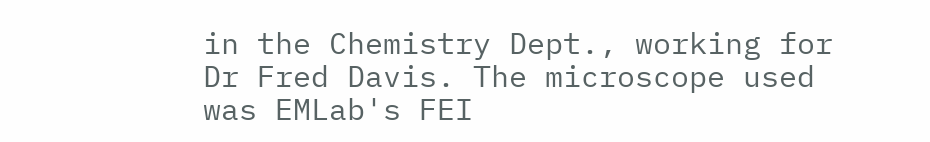in the Chemistry Dept., working for Dr Fred Davis. The microscope used was EMLab's FEI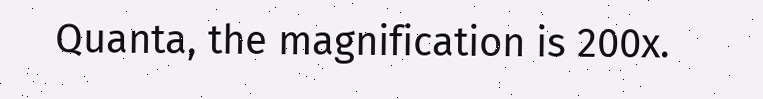Quanta, the magnification is 200x.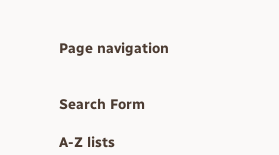Page navigation


Search Form

A-Z lists